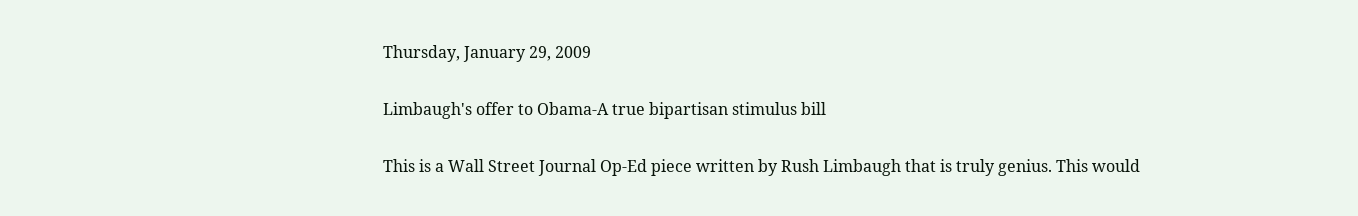Thursday, January 29, 2009

Limbaugh's offer to Obama-A true bipartisan stimulus bill

This is a Wall Street Journal Op-Ed piece written by Rush Limbaugh that is truly genius. This would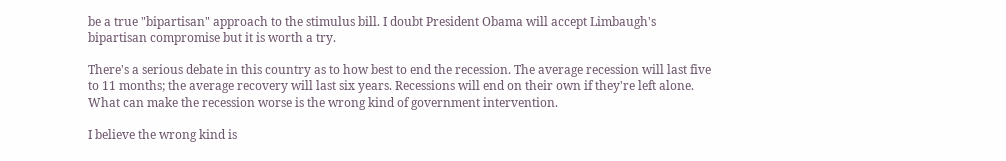be a true "bipartisan" approach to the stimulus bill. I doubt President Obama will accept Limbaugh's bipartisan compromise but it is worth a try.

There's a serious debate in this country as to how best to end the recession. The average recession will last five to 11 months; the average recovery will last six years. Recessions will end on their own if they're left alone. What can make the recession worse is the wrong kind of government intervention.

I believe the wrong kind is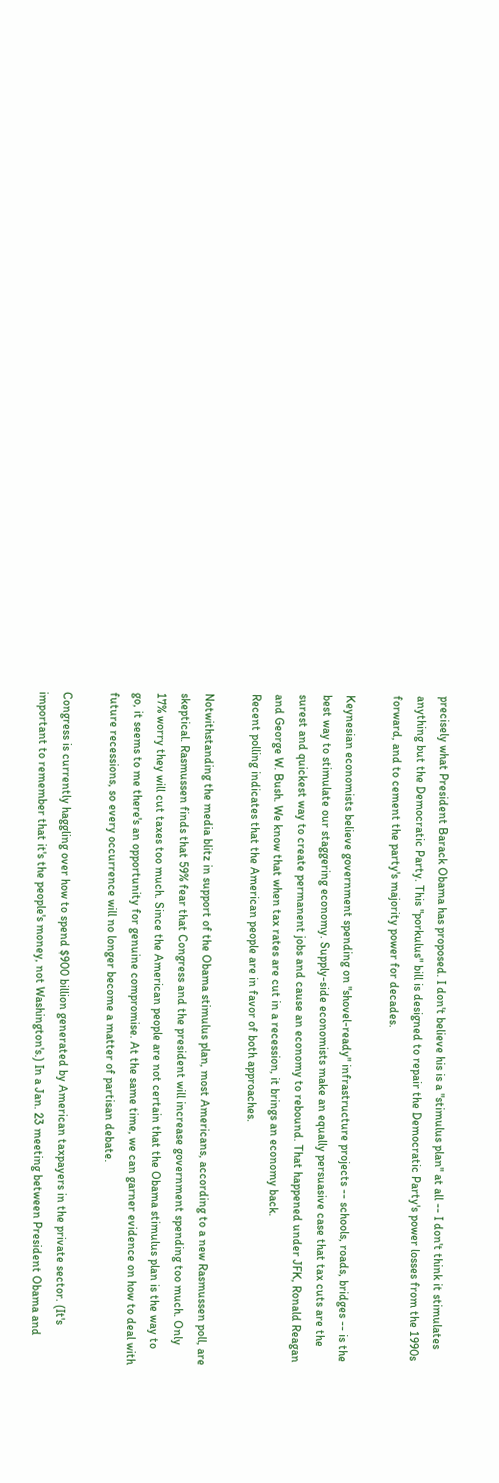precisely what President Barack Obama has proposed. I don't believe his is a "stimulus plan" at all -- I don't think it stimulates anything but the Democratic Party. This "porkulus" bill is designed to repair the Democratic Party's power losses from the 1990s forward, and to cement the party's majority power for decades.

Keynesian economists believe government spending on "shovel-ready" infrastructure projects -- schools, roads, bridges -- is the best way to stimulate our staggering economy. Supply-side economists make an equally persuasive case that tax cuts are the surest and quickest way to create permanent jobs and cause an economy to rebound. That happened under JFK, Ronald Reagan and George W. Bush. We know that when tax rates are cut in a recession, it brings an economy back.
Recent polling indicates that the American people are in favor of both approaches.

Notwithstanding the media blitz in support of the Obama stimulus plan, most Americans, according to a new Rasmussen poll, are skeptical. Rasmussen finds that 59% fear that Congress and the president will increase government spending too much. Only 17% worry they will cut taxes too much. Since the American people are not certain that the Obama stimulus plan is the way to go, it seems to me there's an opportunity for genuine compromise. At the same time, we can garner evidence on how to deal with future recessions, so every occurrence will no longer become a matter of partisan debate.

Congress is currently haggling over how to spend $900 billion generated by American taxpayers in the private sector. (It's important to remember that it's the people's money, not Washington's.) In a Jan. 23 meeting between President Obama and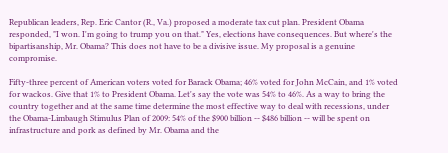Republican leaders, Rep. Eric Cantor (R., Va.) proposed a moderate tax cut plan. President Obama responded, "I won. I'm going to trump you on that." Yes, elections have consequences. But where's the bipartisanship, Mr. Obama? This does not have to be a divisive issue. My proposal is a genuine compromise.

Fifty-three percent of American voters voted for Barack Obama; 46% voted for John McCain, and 1% voted for wackos. Give that 1% to President Obama. Let's say the vote was 54% to 46%. As a way to bring the country together and at the same time determine the most effective way to deal with recessions, under the Obama-Limbaugh Stimulus Plan of 2009: 54% of the $900 billion -- $486 billion -- will be spent on infrastructure and pork as defined by Mr. Obama and the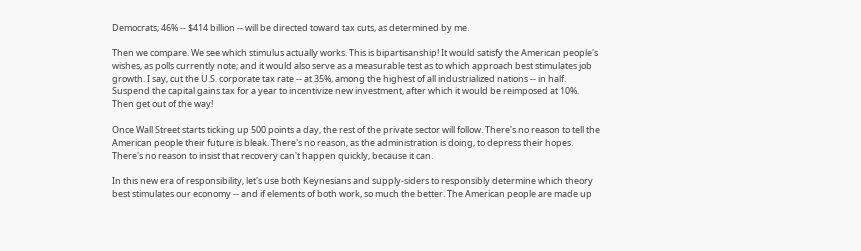Democrats; 46% -- $414 billion -- will be directed toward tax cuts, as determined by me.

Then we compare. We see which stimulus actually works. This is bipartisanship! It would satisfy the American people's wishes, as polls currently note; and it would also serve as a measurable test as to which approach best stimulates job growth. I say, cut the U.S. corporate tax rate -- at 35%, among the highest of all industrialized nations -- in half. Suspend the capital gains tax for a year to incentivize new investment, after which it would be reimposed at 10%. Then get out of the way!

Once Wall Street starts ticking up 500 points a day, the rest of the private sector will follow. There's no reason to tell the American people their future is bleak. There's no reason, as the administration is doing, to depress their hopes. There's no reason to insist that recovery can't happen quickly, because it can.

In this new era of responsibility, let's use both Keynesians and supply-siders to responsibly determine which theory best stimulates our economy -- and if elements of both work, so much the better. The American people are made up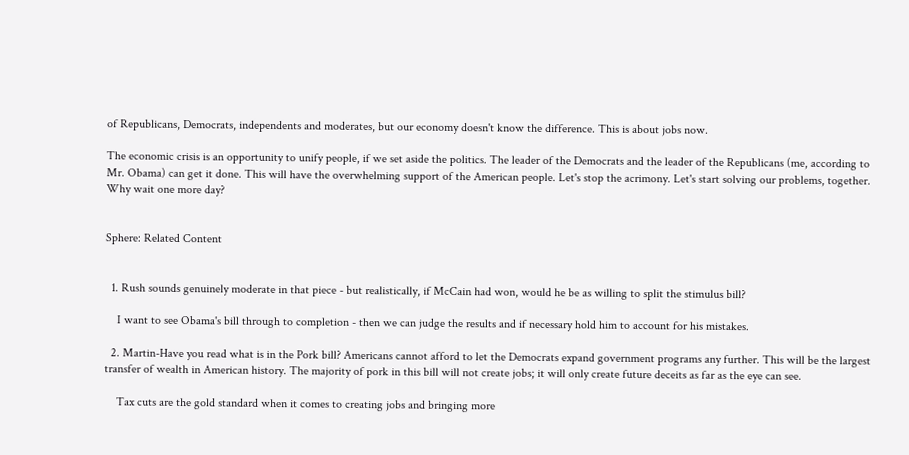of Republicans, Democrats, independents and moderates, but our economy doesn't know the difference. This is about jobs now.

The economic crisis is an opportunity to unify people, if we set aside the politics. The leader of the Democrats and the leader of the Republicans (me, according to Mr. Obama) can get it done. This will have the overwhelming support of the American people. Let's stop the acrimony. Let's start solving our problems, together. Why wait one more day?


Sphere: Related Content


  1. Rush sounds genuinely moderate in that piece - but realistically, if McCain had won, would he be as willing to split the stimulus bill?

    I want to see Obama's bill through to completion - then we can judge the results and if necessary hold him to account for his mistakes.

  2. Martin-Have you read what is in the Pork bill? Americans cannot afford to let the Democrats expand government programs any further. This will be the largest transfer of wealth in American history. The majority of pork in this bill will not create jobs; it will only create future deceits as far as the eye can see.

    Tax cuts are the gold standard when it comes to creating jobs and bringing more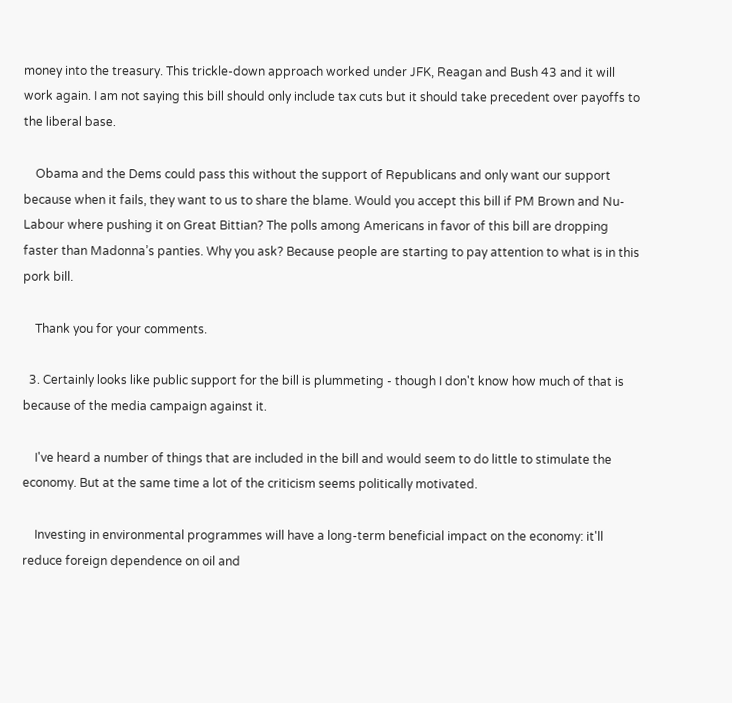money into the treasury. This trickle-down approach worked under JFK, Reagan and Bush 43 and it will work again. I am not saying this bill should only include tax cuts but it should take precedent over payoffs to the liberal base.

    Obama and the Dems could pass this without the support of Republicans and only want our support because when it fails, they want to us to share the blame. Would you accept this bill if PM Brown and Nu-Labour where pushing it on Great Bittian? The polls among Americans in favor of this bill are dropping faster than Madonna’s panties. Why you ask? Because people are starting to pay attention to what is in this pork bill.

    Thank you for your comments.

  3. Certainly looks like public support for the bill is plummeting - though I don't know how much of that is because of the media campaign against it.

    I've heard a number of things that are included in the bill and would seem to do little to stimulate the economy. But at the same time a lot of the criticism seems politically motivated.

    Investing in environmental programmes will have a long-term beneficial impact on the economy: it'll reduce foreign dependence on oil and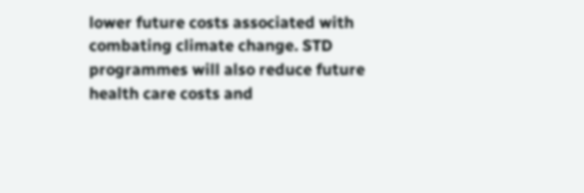lower future costs associated with combating climate change. STD programmes will also reduce future health care costs and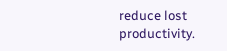reduce lost productivity.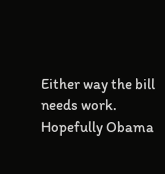Either way the bill needs work. Hopefully Obama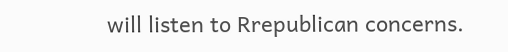will listen to Rrepublican concerns.